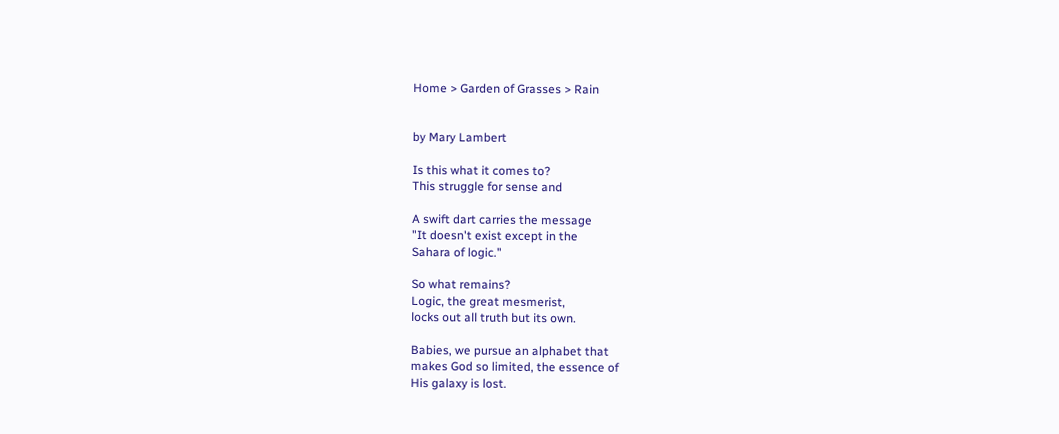Home > Garden of Grasses > Rain


by Mary Lambert

Is this what it comes to?
This struggle for sense and

A swift dart carries the message
"It doesn't exist except in the
Sahara of logic."

So what remains?
Logic, the great mesmerist,
locks out all truth but its own.

Babies, we pursue an alphabet that
makes God so limited, the essence of
His galaxy is lost.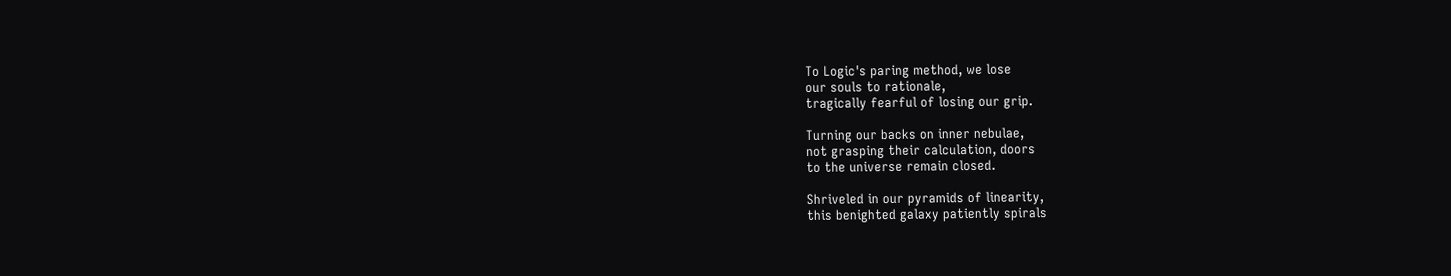To Logic's paring method, we lose
our souls to rationale,
tragically fearful of losing our grip.

Turning our backs on inner nebulae,
not grasping their calculation, doors
to the universe remain closed.

Shriveled in our pyramids of linearity,
this benighted galaxy patiently spirals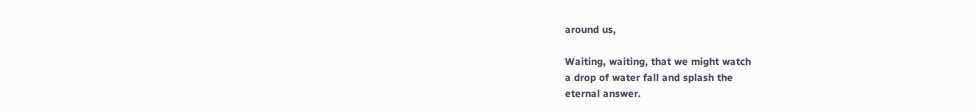around us,

Waiting, waiting, that we might watch
a drop of water fall and splash the
eternal answer.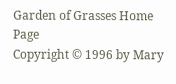Garden of Grasses Home Page
Copyright © 1996 by Mary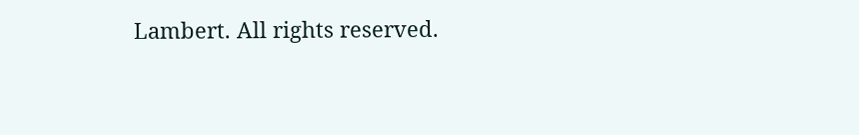Lambert. All rights reserved.